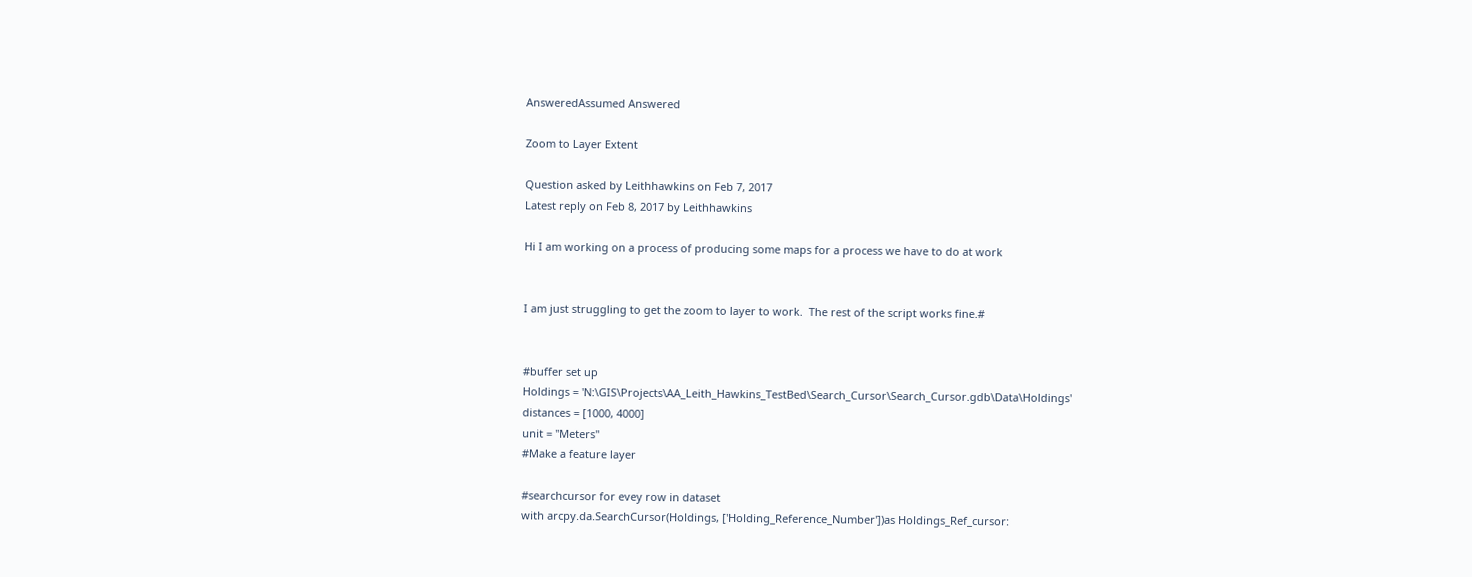AnsweredAssumed Answered

Zoom to Layer Extent

Question asked by Leithhawkins on Feb 7, 2017
Latest reply on Feb 8, 2017 by Leithhawkins

Hi I am working on a process of producing some maps for a process we have to do at work


I am just struggling to get the zoom to layer to work.  The rest of the script works fine.#


#buffer set up
Holdings = 'N:\GIS\Projects\AA_Leith_Hawkins_TestBed\Search_Cursor\Search_Cursor.gdb\Data\Holdings'
distances = [1000, 4000]
unit = "Meters"
#Make a feature layer

#searchcursor for evey row in dataset
with arcpy.da.SearchCursor(Holdings, ['Holding_Reference_Number'])as Holdings_Ref_cursor: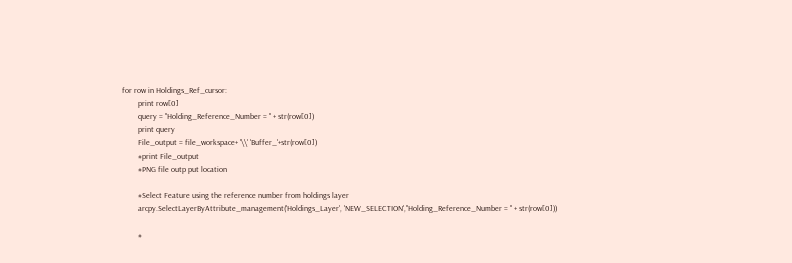for row in Holdings_Ref_cursor:
        print row[0]
        query = "Holding_Reference_Number = " + str(row[0])
        print query
        File_output = file_workspace+ '\\' 'Buffer_'+str(row[0])
        #print File_output
        #PNG file outp put location

        #Select Feature using the reference number from holdings layer
        arcpy.SelectLayerByAttribute_management('Holdings_Layer', 'NEW_SELECTION',"Holding_Reference_Number = " + str(row[0]))

        #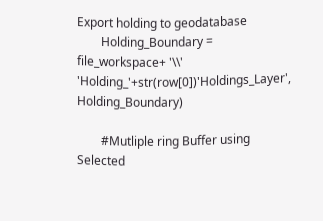Export holding to geodatabase
        Holding_Boundary = file_workspace+ '\\' 'Holding_'+str(row[0])'Holdings_Layer', Holding_Boundary)

        #Mutliple ring Buffer using Selected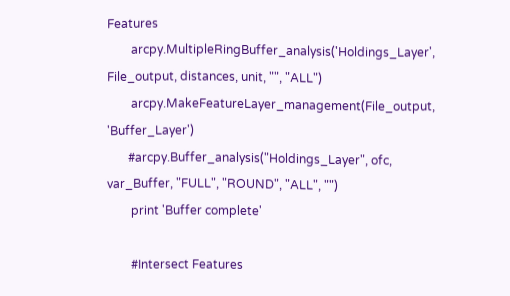Features
        arcpy.MultipleRingBuffer_analysis('Holdings_Layer', File_output, distances, unit, "", "ALL")
        arcpy.MakeFeatureLayer_management(File_output, 'Buffer_Layer')
       #arcpy.Buffer_analysis("Holdings_Layer", ofc, var_Buffer, "FULL", "ROUND", "ALL", "")
        print 'Buffer complete'

        #Intersect Features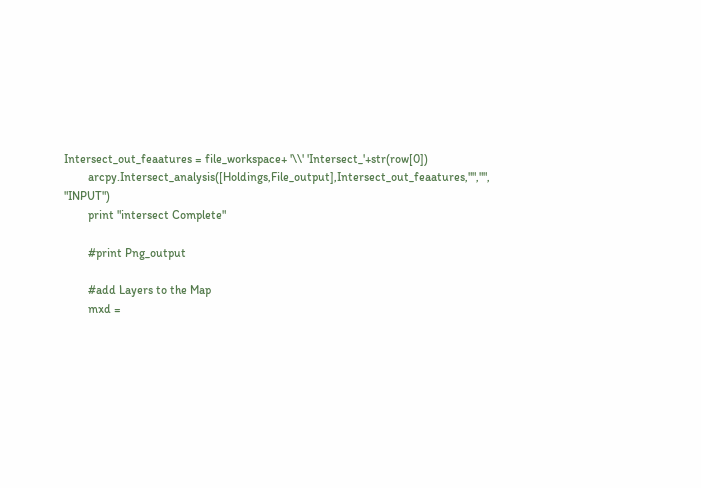Intersect_out_feaatures = file_workspace+ '\\' 'Intersect_'+str(row[0])
        arcpy.Intersect_analysis([Holdings,File_output],Intersect_out_feaatures,"","", "INPUT")
        print "intersect Complete"

        #print Png_output

        #add Layers to the Map
        mxd =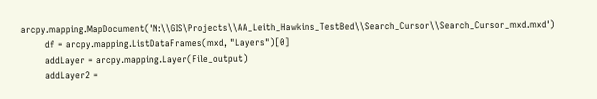arcpy.mapping.MapDocument('N:\\GIS\Projects\\AA_Leith_Hawkins_TestBed\\Search_Cursor\\Search_Cursor_mxd.mxd')
        df = arcpy.mapping.ListDataFrames(mxd, "Layers")[0]
        addLayer = arcpy.mapping.Layer(File_output)
        addLayer2 =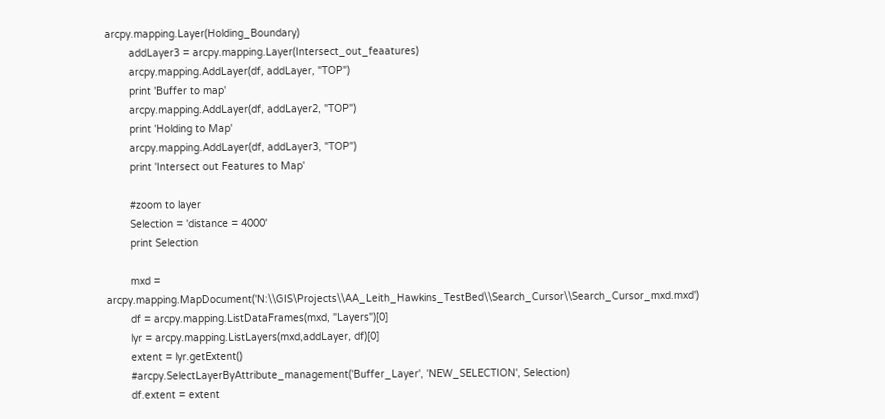arcpy.mapping.Layer(Holding_Boundary)
        addLayer3 = arcpy.mapping.Layer(Intersect_out_feaatures)
        arcpy.mapping.AddLayer(df, addLayer, "TOP")
        print 'Buffer to map'
        arcpy.mapping.AddLayer(df, addLayer2, "TOP")
        print 'Holding to Map'
        arcpy.mapping.AddLayer(df, addLayer3, "TOP")
        print 'Intersect out Features to Map'

        #zoom to layer
        Selection = 'distance = 4000'
        print Selection

        mxd = arcpy.mapping.MapDocument('N:\\GIS\Projects\\AA_Leith_Hawkins_TestBed\\Search_Cursor\\Search_Cursor_mxd.mxd')
        df = arcpy.mapping.ListDataFrames(mxd, "Layers")[0]
        lyr = arcpy.mapping.ListLayers(mxd,addLayer, df)[0]
        extent = lyr.getExtent()
        #arcpy.SelectLayerByAttribute_management('Buffer_Layer', 'NEW_SELECTION', Selection)
        df.extent = extent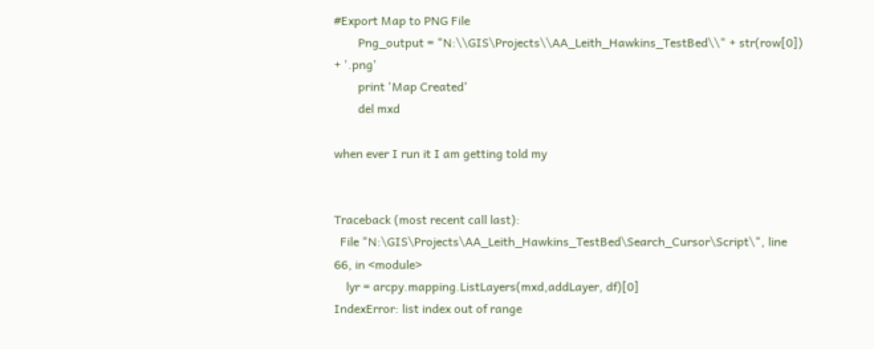#Export Map to PNG File
        Png_output = "N:\\GIS\Projects\\AA_Leith_Hawkins_TestBed\\" + str(row[0]) + '.png'
        print 'Map Created'
        del mxd

when ever I run it I am getting told my


Traceback (most recent call last):
  File "N:\GIS\Projects\AA_Leith_Hawkins_TestBed\Search_Cursor\Script\", line 66, in <module>
    lyr = arcpy.mapping.ListLayers(mxd,addLayer, df)[0]
IndexError: list index out of range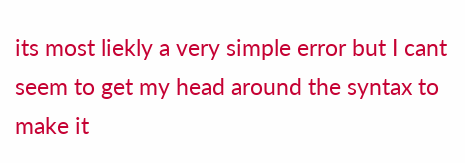its most liekly a very simple error but I cant seem to get my head around the syntax to make it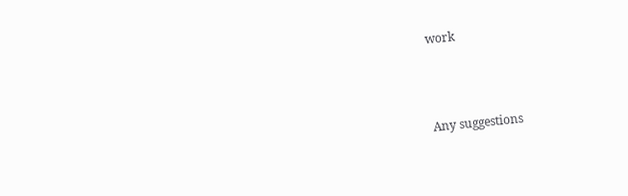work



Any suggestions